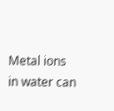Metal ions in water can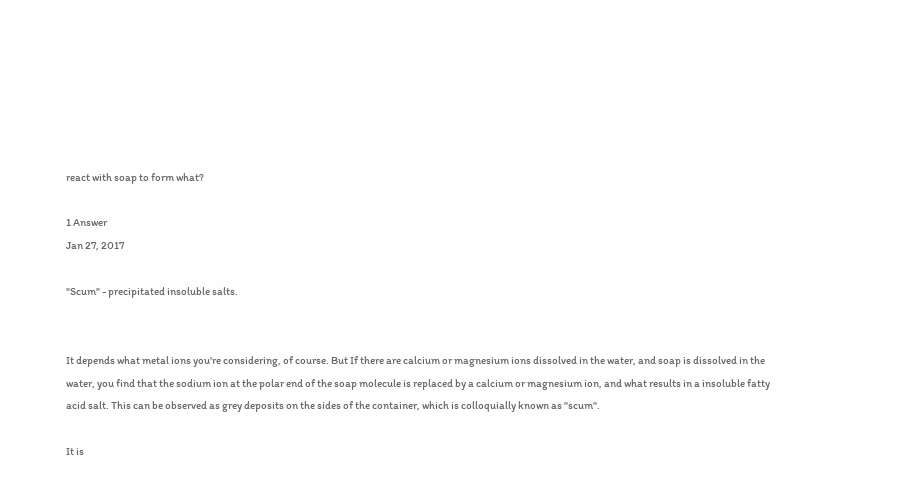react with soap to form what?

1 Answer
Jan 27, 2017

"Scum" - precipitated insoluble salts.


It depends what metal ions you're considering, of course. But If there are calcium or magnesium ions dissolved in the water, and soap is dissolved in the water, you find that the sodium ion at the polar end of the soap molecule is replaced by a calcium or magnesium ion, and what results in a insoluble fatty acid salt. This can be observed as grey deposits on the sides of the container, which is colloquially known as "scum".

It is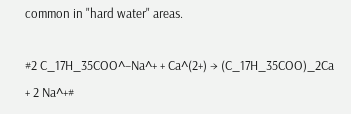common in "hard water" areas.

#2 C_17H_35COO^−Na^+ + Ca^(2+) → (C_17H_35COO)_2Ca + 2 Na^+#